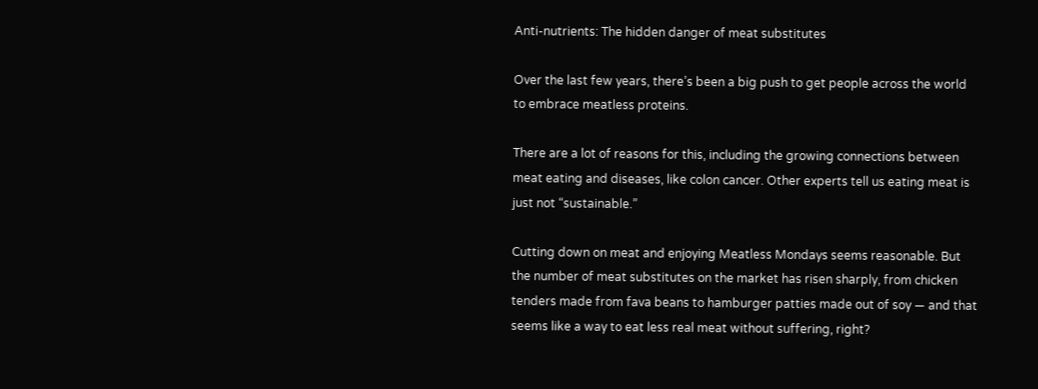Anti-nutrients: The hidden danger of meat substitutes

Over the last few years, there’s been a big push to get people across the world to embrace meatless proteins.

There are a lot of reasons for this, including the growing connections between meat eating and diseases, like colon cancer. Other experts tell us eating meat is just not “sustainable.”

Cutting down on meat and enjoying Meatless Mondays seems reasonable. But the number of meat substitutes on the market has risen sharply, from chicken tenders made from fava beans to hamburger patties made out of soy — and that seems like a way to eat less real meat without suffering, right?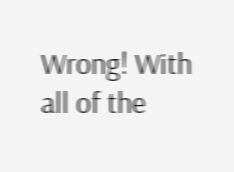Wrong! With all of the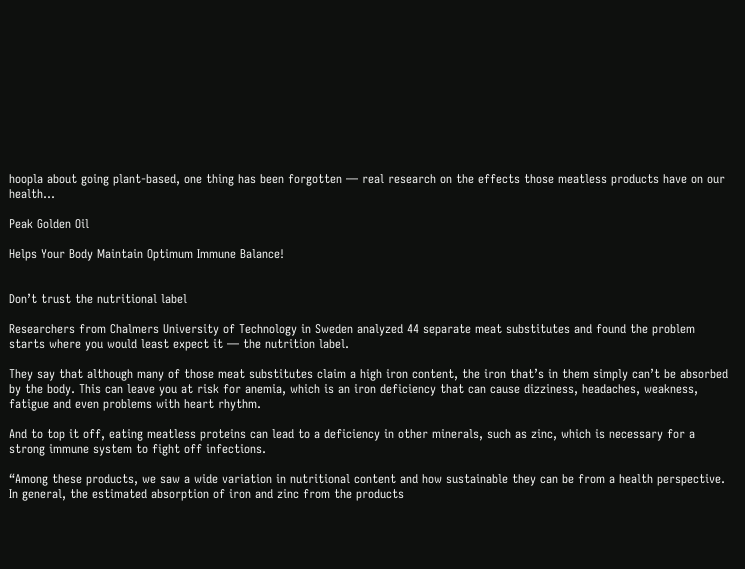hoopla about going plant-based, one thing has been forgotten — real research on the effects those meatless products have on our health…

Peak Golden Oil

Helps Your Body Maintain Optimum Immune Balance!


Don’t trust the nutritional label

Researchers from Chalmers University of Technology in Sweden analyzed 44 separate meat substitutes and found the problem starts where you would least expect it — the nutrition label.

They say that although many of those meat substitutes claim a high iron content, the iron that’s in them simply can’t be absorbed by the body. This can leave you at risk for anemia, which is an iron deficiency that can cause dizziness, headaches, weakness, fatigue and even problems with heart rhythm.

And to top it off, eating meatless proteins can lead to a deficiency in other minerals, such as zinc, which is necessary for a strong immune system to fight off infections.

“Among these products, we saw a wide variation in nutritional content and how sustainable they can be from a health perspective. In general, the estimated absorption of iron and zinc from the products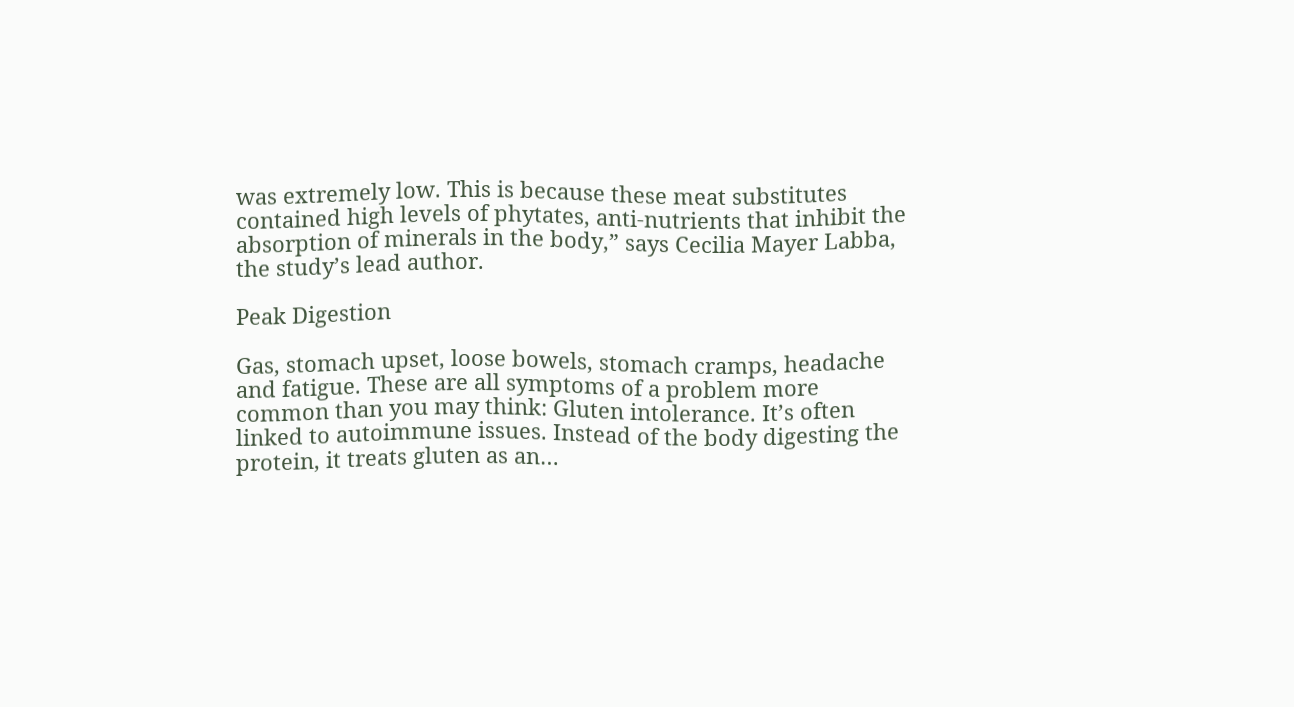was extremely low. This is because these meat substitutes contained high levels of phytates, anti-nutrients that inhibit the absorption of minerals in the body,” says Cecilia Mayer Labba, the study’s lead author.

Peak Digestion

Gas, stomach upset, loose bowels, stomach cramps, headache and fatigue. These are all symptoms of a problem more common than you may think: Gluten intolerance. It’s often linked to autoimmune issues. Instead of the body digesting the protein, it treats gluten as an…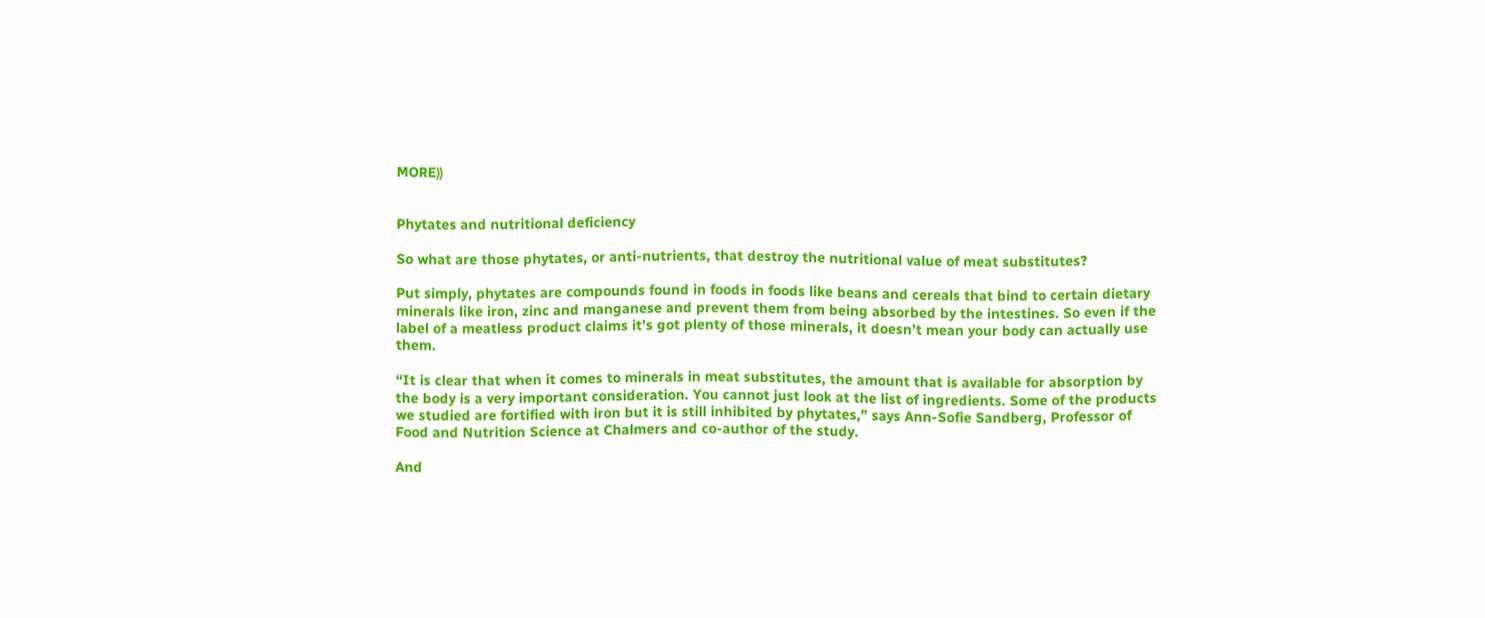MORE⟩⟩


Phytates and nutritional deficiency

So what are those phytates, or anti-nutrients, that destroy the nutritional value of meat substitutes?

Put simply, phytates are compounds found in foods in foods like beans and cereals that bind to certain dietary minerals like iron, zinc and manganese and prevent them from being absorbed by the intestines. So even if the label of a meatless product claims it’s got plenty of those minerals, it doesn’t mean your body can actually use them.

“It is clear that when it comes to minerals in meat substitutes, the amount that is available for absorption by the body is a very important consideration. You cannot just look at the list of ingredients. Some of the products we studied are fortified with iron but it is still inhibited by phytates,” says Ann-Sofie Sandberg, Professor of Food and Nutrition Science at Chalmers and co-author of the study.

And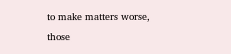to make matters worse, those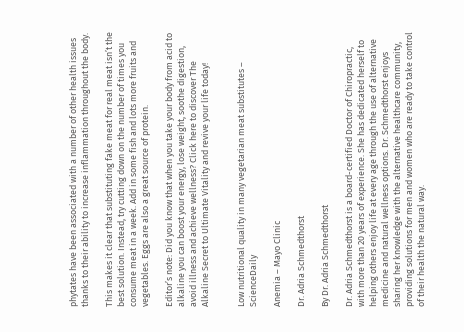phytates have been associated with a number of other health issues thanks to their ability to increase inflammation throughout the body.

This makes it clear that substituting fake meat for real meat isn’t the best solution. Instead, try cutting down on the number of times you consume meat in a week. Add in some fish and lots more fruits and vegetables. Eggs are also a great source of protein.

Editor’s note: Did you know that when you take your body from acid to alkaline you can boost your energy, lose weight, soothe digestion, avoid illness and achieve wellness? Click here to discover The Alkaline Secret to Ultimate Vitality and revive your life today!


Low nutritional quality in many vegetarian meat substitutes – ScienceDaily

Anemia – Mayo Clinic

Dr. Adria Schmedthorst

By Dr. Adria Schmedthorst

Dr. Adria Schmedthorst is a board-certified Doctor of Chiropractic, with more than 20 years of experience. She has dedicated herself to helping others enjoy life at every age through the use of alternative medicine and natural wellness options. Dr. Schmedthorst enjoys sharing her knowledge with the alternative healthcare community, providing solutions for men and women who are ready to take control of their health the natural way.